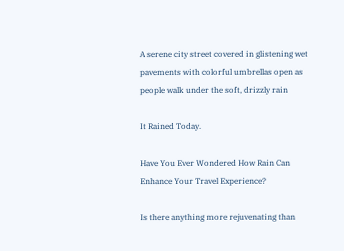A serene city street covered in glistening wet pavements with colorful umbrellas open as people walk under the soft, drizzly rain

It Rained Today.

Have You Ever Wondered How Rain Can Enhance Your Travel Experience?

Is there anything more rejuvenating than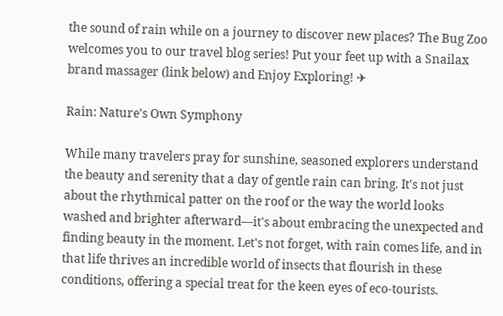the sound of rain while on a journey to discover new places? The Bug Zoo welcomes you to our travel blog series! Put your feet up with a Snailax brand massager (link below) and Enjoy Exploring! ✈

Rain: Nature's Own Symphony

While many travelers pray for sunshine, seasoned explorers understand the beauty and serenity that a day of gentle rain can bring. It's not just about the rhythmical patter on the roof or the way the world looks washed and brighter afterward—it's about embracing the unexpected and finding beauty in the moment. Let's not forget, with rain comes life, and in that life thrives an incredible world of insects that flourish in these conditions, offering a special treat for the keen eyes of eco-tourists.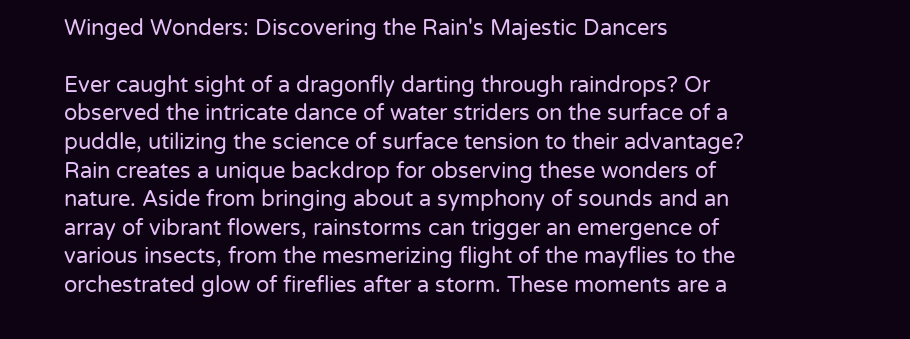Winged Wonders: Discovering the Rain's Majestic Dancers

Ever caught sight of a dragonfly darting through raindrops? Or observed the intricate dance of water striders on the surface of a puddle, utilizing the science of surface tension to their advantage? Rain creates a unique backdrop for observing these wonders of nature. Aside from bringing about a symphony of sounds and an array of vibrant flowers, rainstorms can trigger an emergence of various insects, from the mesmerizing flight of the mayflies to the orchestrated glow of fireflies after a storm. These moments are a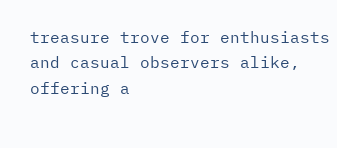treasure trove for enthusiasts and casual observers alike, offering a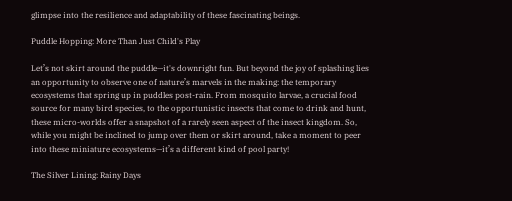glimpse into the resilience and adaptability of these fascinating beings.

Puddle Hopping: More Than Just Child's Play

Let’s not skirt around the puddle—it's downright fun. But beyond the joy of splashing lies an opportunity to observe one of nature’s marvels in the making: the temporary ecosystems that spring up in puddles post-rain. From mosquito larvae, a crucial food source for many bird species, to the opportunistic insects that come to drink and hunt, these micro-worlds offer a snapshot of a rarely seen aspect of the insect kingdom. So, while you might be inclined to jump over them or skirt around, take a moment to peer into these miniature ecosystems—it’s a different kind of pool party!

The Silver Lining: Rainy Days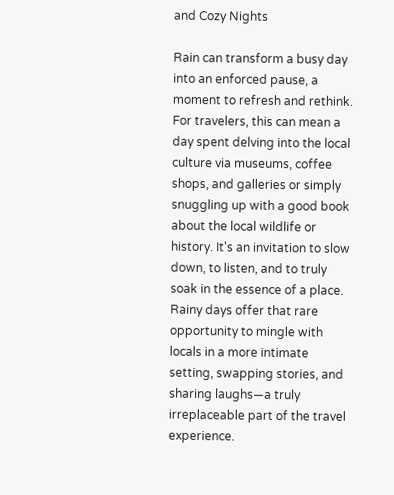and Cozy Nights

Rain can transform a busy day into an enforced pause, a moment to refresh and rethink. For travelers, this can mean a day spent delving into the local culture via museums, coffee shops, and galleries or simply snuggling up with a good book about the local wildlife or history. It's an invitation to slow down, to listen, and to truly soak in the essence of a place. Rainy days offer that rare opportunity to mingle with locals in a more intimate setting, swapping stories, and sharing laughs—a truly irreplaceable part of the travel experience.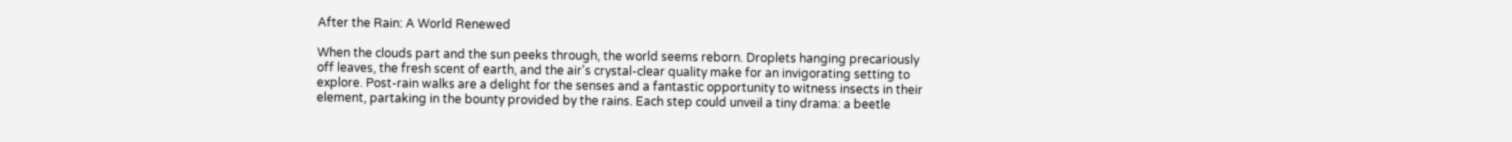After the Rain: A World Renewed

When the clouds part and the sun peeks through, the world seems reborn. Droplets hanging precariously off leaves, the fresh scent of earth, and the air's crystal-clear quality make for an invigorating setting to explore. Post-rain walks are a delight for the senses and a fantastic opportunity to witness insects in their element, partaking in the bounty provided by the rains. Each step could unveil a tiny drama: a beetle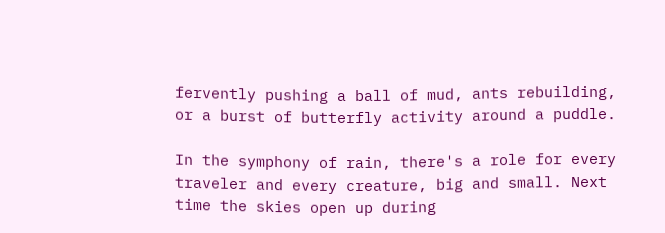fervently pushing a ball of mud, ants rebuilding, or a burst of butterfly activity around a puddle.

In the symphony of rain, there's a role for every traveler and every creature, big and small. Next time the skies open up during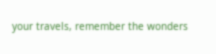your travels, remember the wonders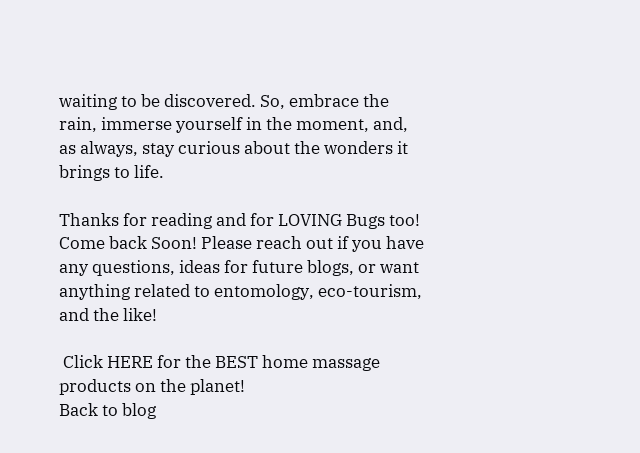waiting to be discovered. So, embrace the rain, immerse yourself in the moment, and, as always, stay curious about the wonders it brings to life.

Thanks for reading and for LOVING Bugs too! Come back Soon! Please reach out if you have any questions, ideas for future blogs, or want anything related to entomology, eco-tourism, and the like!

 Click HERE for the BEST home massage products on the planet!
Back to blog